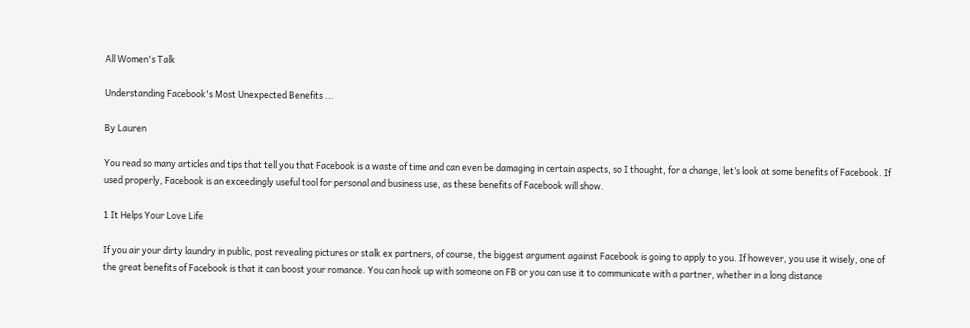All Women's Talk

Understanding Facebook's Most Unexpected Benefits ...

By Lauren

You read so many articles and tips that tell you that Facebook is a waste of time and can even be damaging in certain aspects, so I thought, for a change, let’s look at some benefits of Facebook. If used properly, Facebook is an exceedingly useful tool for personal and business use, as these benefits of Facebook will show.

1 It Helps Your Love Life

If you air your dirty laundry in public, post revealing pictures or stalk ex partners, of course, the biggest argument against Facebook is going to apply to you. If however, you use it wisely, one of the great benefits of Facebook is that it can boost your romance. You can hook up with someone on FB or you can use it to communicate with a partner, whether in a long distance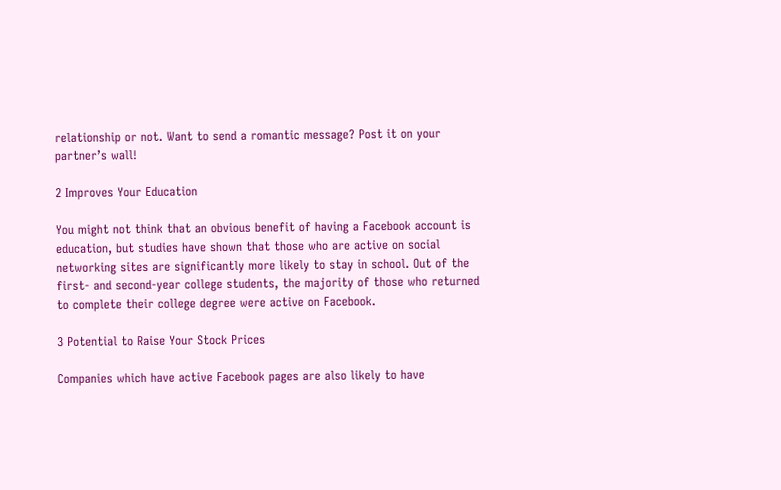relationship or not. Want to send a romantic message? Post it on your partner’s wall!

2 Improves Your Education

You might not think that an obvious benefit of having a Facebook account is education, but studies have shown that those who are active on social networking sites are significantly more likely to stay in school. Out of the first- and second-year college students, the majority of those who returned to complete their college degree were active on Facebook.

3 Potential to Raise Your Stock Prices

Companies which have active Facebook pages are also likely to have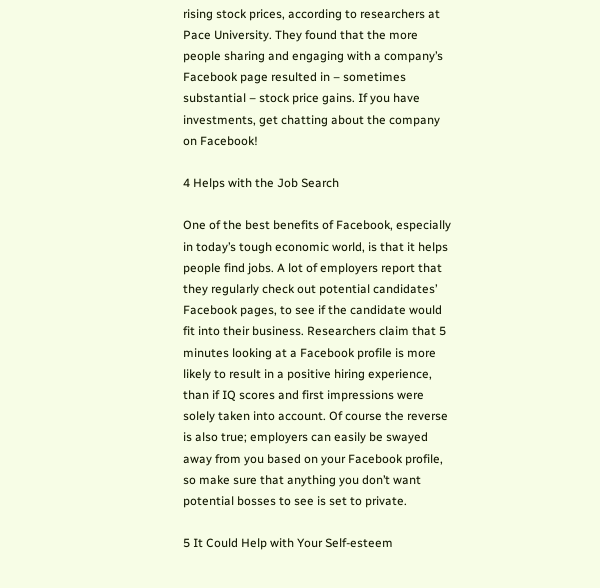rising stock prices, according to researchers at Pace University. They found that the more people sharing and engaging with a company’s Facebook page resulted in – sometimes substantial – stock price gains. If you have investments, get chatting about the company on Facebook!

4 Helps with the Job Search

One of the best benefits of Facebook, especially in today’s tough economic world, is that it helps people find jobs. A lot of employers report that they regularly check out potential candidates’ Facebook pages, to see if the candidate would fit into their business. Researchers claim that 5 minutes looking at a Facebook profile is more likely to result in a positive hiring experience, than if IQ scores and first impressions were solely taken into account. Of course the reverse is also true; employers can easily be swayed away from you based on your Facebook profile, so make sure that anything you don’t want potential bosses to see is set to private.

5 It Could Help with Your Self-esteem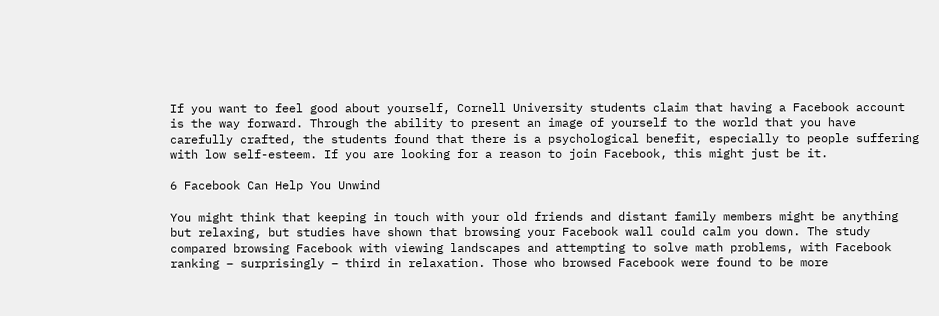If you want to feel good about yourself, Cornell University students claim that having a Facebook account is the way forward. Through the ability to present an image of yourself to the world that you have carefully crafted, the students found that there is a psychological benefit, especially to people suffering with low self-esteem. If you are looking for a reason to join Facebook, this might just be it.

6 Facebook Can Help You Unwind

You might think that keeping in touch with your old friends and distant family members might be anything but relaxing, but studies have shown that browsing your Facebook wall could calm you down. The study compared browsing Facebook with viewing landscapes and attempting to solve math problems, with Facebook ranking – surprisingly – third in relaxation. Those who browsed Facebook were found to be more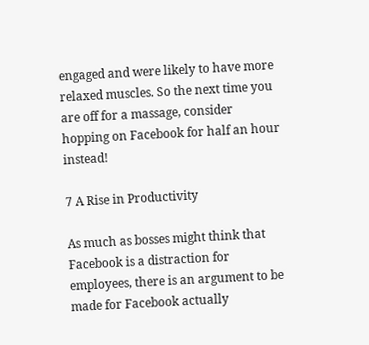engaged and were likely to have more relaxed muscles. So the next time you are off for a massage, consider hopping on Facebook for half an hour instead!

7 A Rise in Productivity

As much as bosses might think that Facebook is a distraction for employees, there is an argument to be made for Facebook actually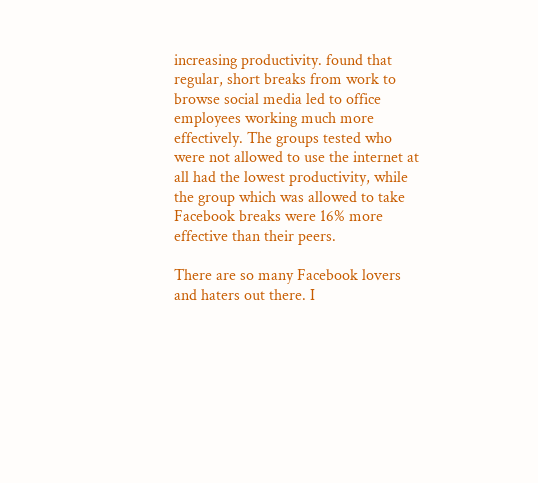increasing productivity. found that regular, short breaks from work to browse social media led to office employees working much more effectively. The groups tested who were not allowed to use the internet at all had the lowest productivity, while the group which was allowed to take Facebook breaks were 16% more effective than their peers.

There are so many Facebook lovers and haters out there. I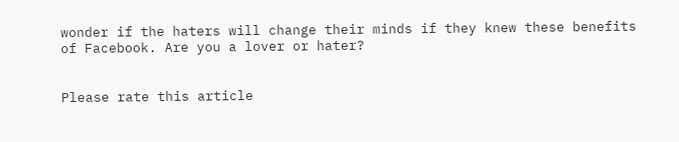wonder if the haters will change their minds if they knew these benefits of Facebook. Are you a lover or hater?


Please rate this article